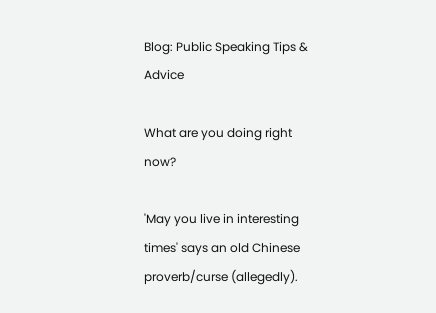Blog: Public Speaking Tips & Advice

What are you doing right now?

'May you live in interesting times' says an old Chinese proverb/curse (allegedly).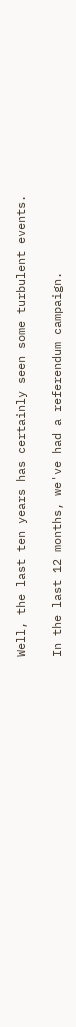Well, the last ten years has certainly seen some turbulent events.

In the last 12 months, we've had a referendum campaign.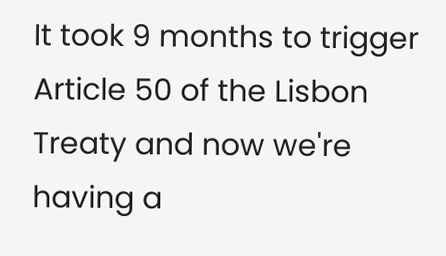It took 9 months to trigger Article 50 of the Lisbon Treaty and now we're having a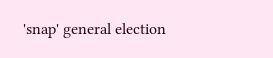'snap' general election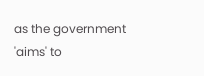as the government 'aims' to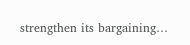strengthen its bargaining…